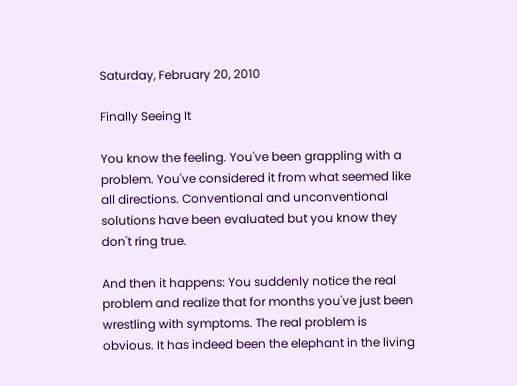Saturday, February 20, 2010

Finally Seeing It

You know the feeling. You've been grappling with a problem. You've considered it from what seemed like all directions. Conventional and unconventional solutions have been evaluated but you know they don't ring true.

And then it happens: You suddenly notice the real problem and realize that for months you've just been wrestling with symptoms. The real problem is obvious. It has indeed been the elephant in the living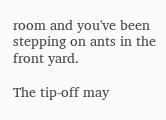room and you've been stepping on ants in the front yard.

The tip-off may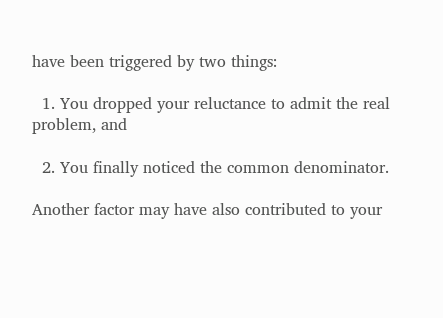have been triggered by two things:

  1. You dropped your reluctance to admit the real problem, and

  2. You finally noticed the common denominator.

Another factor may have also contributed to your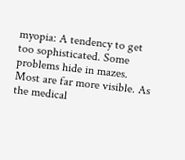myopia: A tendency to get too sophisticated. Some problems hide in mazes. Most are far more visible. As the medical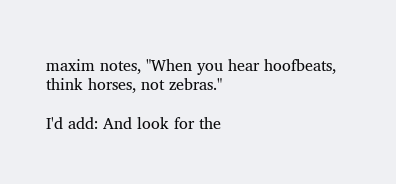maxim notes, "When you hear hoofbeats, think horses, not zebras."

I'd add: And look for the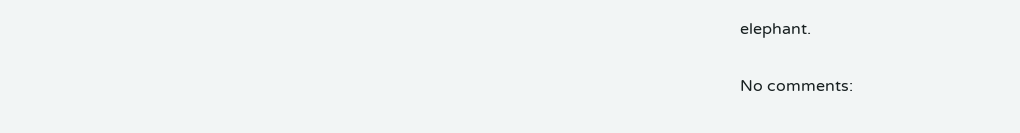elephant.

No comments: